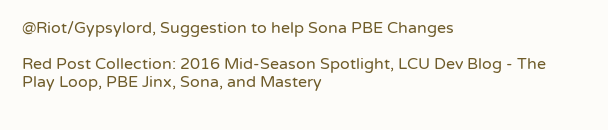@Riot/Gypsylord, Suggestion to help Sona PBE Changes

Red Post Collection: 2016 Mid-Season Spotlight, LCU Dev Blog - The Play Loop, PBE Jinx, Sona, and Mastery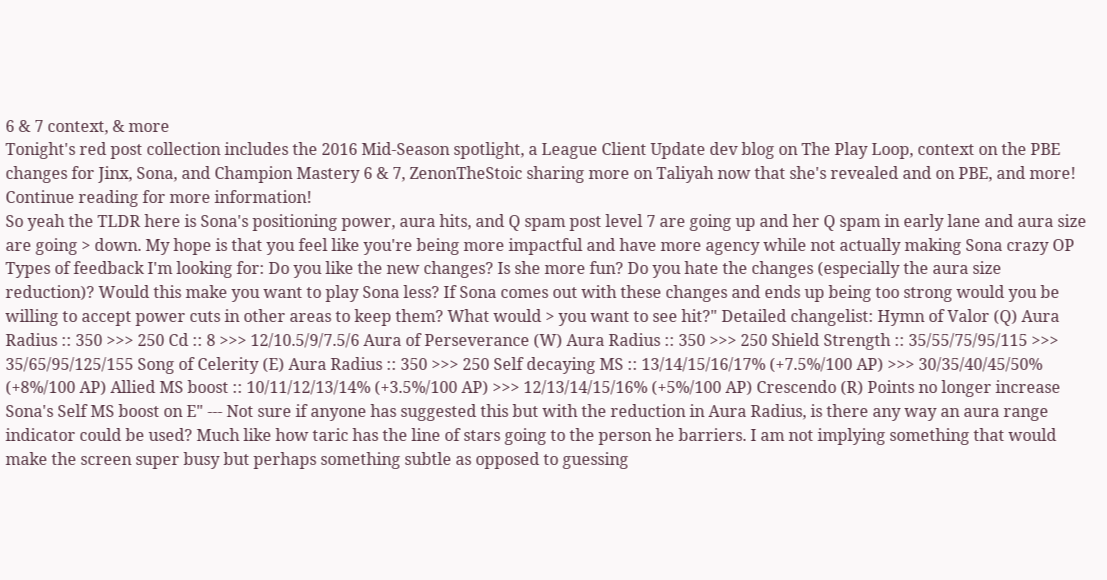6 & 7 context, & more
Tonight's red post collection includes the 2016 Mid-Season spotlight, a League Client Update dev blog on The Play Loop, context on the PBE changes for Jinx, Sona, and Champion Mastery 6 & 7, ZenonTheStoic sharing more on Taliyah now that she's revealed and on PBE, and more! Continue reading for more information!
So yeah the TLDR here is Sona's positioning power, aura hits, and Q spam post level 7 are going up and her Q spam in early lane and aura size are going > down. My hope is that you feel like you're being more impactful and have more agency while not actually making Sona crazy OP Types of feedback I'm looking for: Do you like the new changes? Is she more fun? Do you hate the changes (especially the aura size reduction)? Would this make you want to play Sona less? If Sona comes out with these changes and ends up being too strong would you be willing to accept power cuts in other areas to keep them? What would > you want to see hit?" Detailed changelist: Hymn of Valor (Q) Aura Radius :: 350 >>> 250 Cd :: 8 >>> 12/10.5/9/7.5/6 Aura of Perseverance (W) Aura Radius :: 350 >>> 250 Shield Strength :: 35/55/75/95/115 >>> 35/65/95/125/155 Song of Celerity (E) Aura Radius :: 350 >>> 250 Self decaying MS :: 13/14/15/16/17% (+7.5%/100 AP) >>> 30/35/40/45/50% (+8%/100 AP) Allied MS boost :: 10/11/12/13/14% (+3.5%/100 AP) >>> 12/13/14/15/16% (+5%/100 AP) Crescendo (R) Points no longer increase Sona's Self MS boost on E" --- Not sure if anyone has suggested this but with the reduction in Aura Radius, is there any way an aura range indicator could be used? Much like how taric has the line of stars going to the person he barriers. I am not implying something that would make the screen super busy but perhaps something subtle as opposed to guessing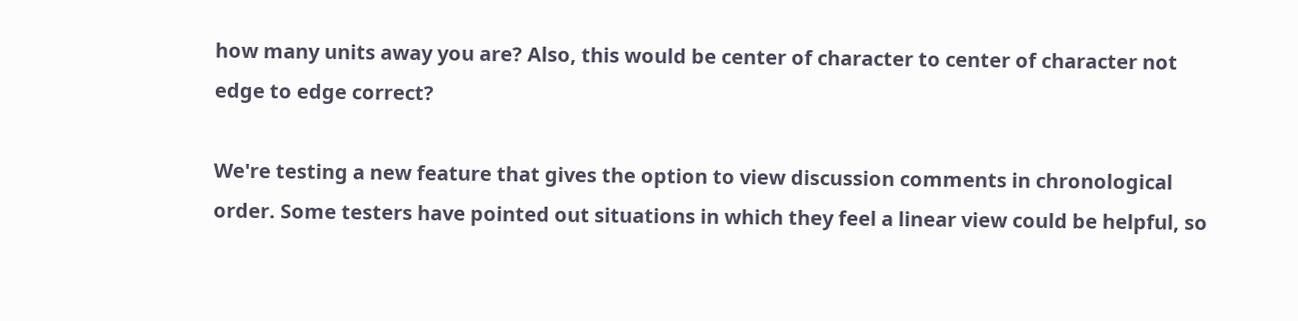how many units away you are? Also, this would be center of character to center of character not edge to edge correct?

We're testing a new feature that gives the option to view discussion comments in chronological order. Some testers have pointed out situations in which they feel a linear view could be helpful, so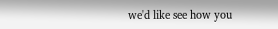we'd like see how you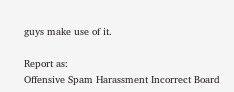guys make use of it.

Report as:
Offensive Spam Harassment Incorrect Board